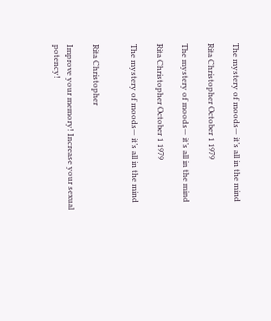The mystery of moods— it’s all in the mind

Rita Christopher October 1 1979

The mystery of moods— it’s all in the mind

Rita Christopher October 1 1979

The mystery of moods— it’s all in the mind


Rita Christopher

Improve your memory! Increase your sexual potency!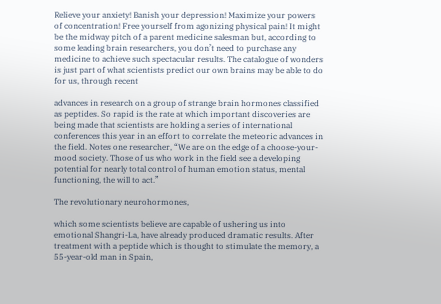Relieve your anxiety! Banish your depression! Maximize your powers of concentration! Free yourself from agonizing physical pain! It might be the midway pitch of a parent medicine salesman but, according to some leading brain researchers, you don’t need to purchase any medicine to achieve such spectacular results. The catalogue of wonders is just part of what scientists predict our own brains may be able to do for us, through recent

advances in research on a group of strange brain hormones classified as peptides. So rapid is the rate at which important discoveries are being made that scientists are holding a series of international conferences this year in an effort to correlate the meteoric advances in the field. Notes one researcher, “We are on the edge of a choose-your-mood society. Those of us who work in the field see a developing potential for nearly total control of human emotion status, mental functioning, the will to act.”

The revolutionary neurohormones,

which some scientists believe are capable of ushering us into emotional Shangri-La, have already produced dramatic results. After treatment with a peptide which is thought to stimulate the memory, a 55-year-old man in Spain,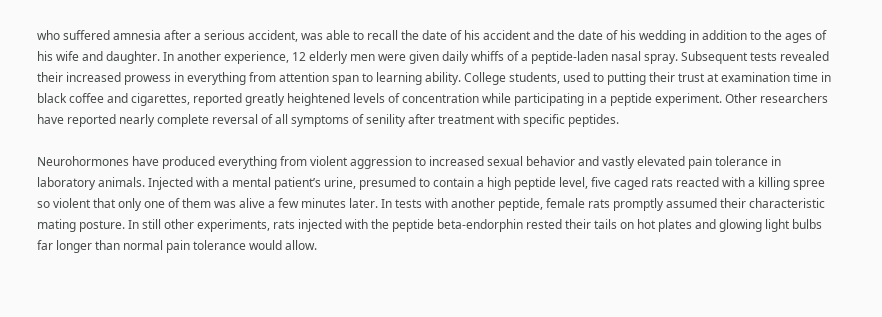who suffered amnesia after a serious accident, was able to recall the date of his accident and the date of his wedding in addition to the ages of his wife and daughter. In another experience, 12 elderly men were given daily whiffs of a peptide-laden nasal spray. Subsequent tests revealed their increased prowess in everything from attention span to learning ability. College students, used to putting their trust at examination time in black coffee and cigarettes, reported greatly heightened levels of concentration while participating in a peptide experiment. Other researchers have reported nearly complete reversal of all symptoms of senility after treatment with specific peptides.

Neurohormones have produced everything from violent aggression to increased sexual behavior and vastly elevated pain tolerance in laboratory animals. Injected with a mental patient’s urine, presumed to contain a high peptide level, five caged rats reacted with a killing spree so violent that only one of them was alive a few minutes later. In tests with another peptide, female rats promptly assumed their characteristic mating posture. In still other experiments, rats injected with the peptide beta-endorphin rested their tails on hot plates and glowing light bulbs far longer than normal pain tolerance would allow.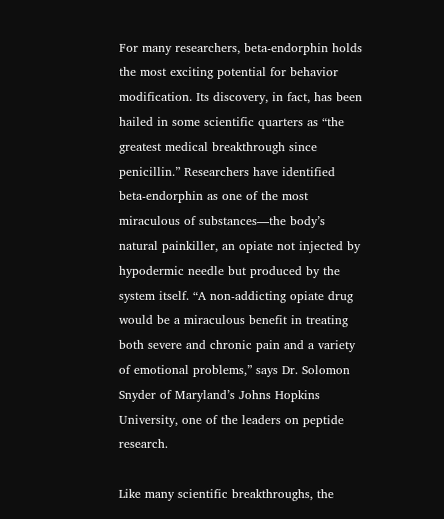For many researchers, beta-endorphin holds the most exciting potential for behavior modification. Its discovery, in fact, has been hailed in some scientific quarters as “the greatest medical breakthrough since penicillin.” Researchers have identified beta-endorphin as one of the most miraculous of substances—the body’s natural painkiller, an opiate not injected by hypodermic needle but produced by the system itself. “A non-addicting opiate drug would be a miraculous benefit in treating both severe and chronic pain and a variety of emotional problems,” says Dr. Solomon Snyder of Maryland’s Johns Hopkins University, one of the leaders on peptide research.

Like many scientific breakthroughs, the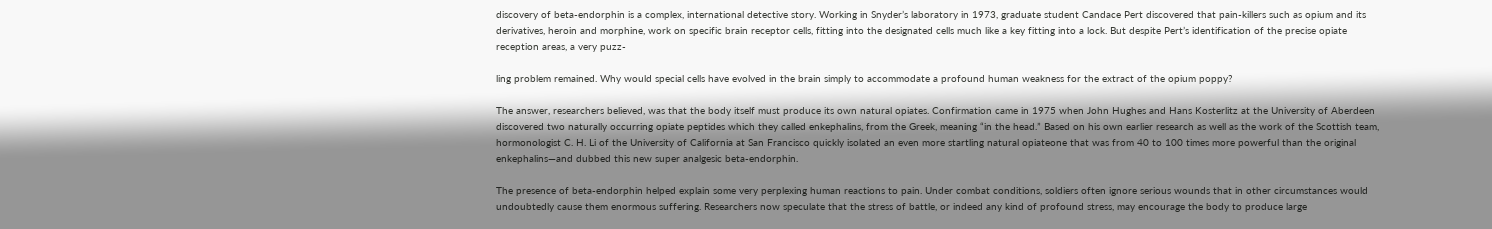discovery of beta-endorphin is a complex, international detective story. Working in Snyder’s laboratory in 1973, graduate student Candace Pert discovered that pain-killers such as opium and its derivatives, heroin and morphine, work on specific brain receptor cells, fitting into the designated cells much like a key fitting into a lock. But despite Pert’s identification of the precise opiate reception areas, a very puzz-

ling problem remained. Why would special cells have evolved in the brain simply to accommodate a profound human weakness for the extract of the opium poppy?

The answer, researchers believed, was that the body itself must produce its own natural opiates. Confirmation came in 1975 when John Hughes and Hans Kosterlitz at the University of Aberdeen discovered two naturally occurring opiate peptides which they called enkephalins, from the Greek, meaning “in the head.” Based on his own earlier research as well as the work of the Scottish team, hormonologist C. H. Li of the University of California at San Francisco quickly isolated an even more startling natural opiateone that was from 40 to 100 times more powerful than the original enkephalins—and dubbed this new super analgesic beta-endorphin.

The presence of beta-endorphin helped explain some very perplexing human reactions to pain. Under combat conditions, soldiers often ignore serious wounds that in other circumstances would undoubtedly cause them enormous suffering. Researchers now speculate that the stress of battle, or indeed any kind of profound stress, may encourage the body to produce large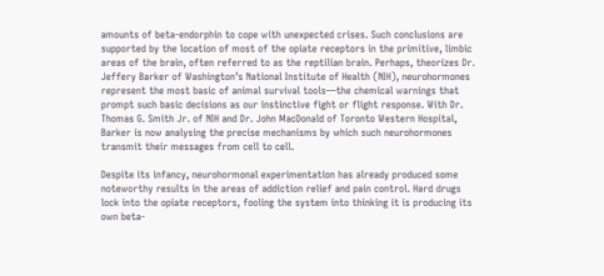amounts of beta-endorphin to cope with unexpected crises. Such conclusions are supported by the location of most of the opiate receptors in the primitive, limbic areas of the brain, often referred to as the reptilian brain. Perhaps, theorizes Dr. Jeffery Barker of Washington’s National Institute of Health (NIH), neurohormones represent the most basic of animal survival tools—the chemical warnings that prompt such basic decisions as our instinctive fight or flight response. With Dr. Thomas G. Smith Jr. of NIH and Dr. John MacDonald of Toronto Western Hospital, Barker is now analysing the precise mechanisms by which such neurohormones transmit their messages from cell to cell.

Despite its infancy, neurohormonal experimentation has already produced some noteworthy results in the areas of addiction relief and pain control. Hard drugs lock into the opiate receptors, fooling the system into thinking it is producing its own beta-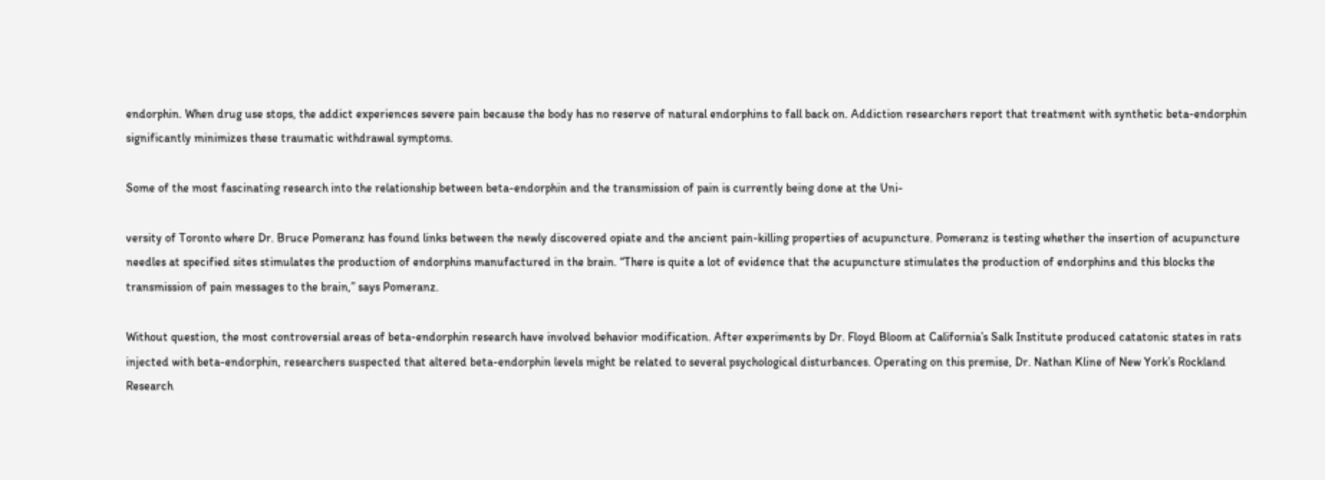endorphin. When drug use stops, the addict experiences severe pain because the body has no reserve of natural endorphins to fall back on. Addiction researchers report that treatment with synthetic beta-endorphin significantly minimizes these traumatic withdrawal symptoms.

Some of the most fascinating research into the relationship between beta-endorphin and the transmission of pain is currently being done at the Uni-

versity of Toronto where Dr. Bruce Pomeranz has found links between the newly discovered opiate and the ancient pain-killing properties of acupuncture. Pomeranz is testing whether the insertion of acupuncture needles at specified sites stimulates the production of endorphins manufactured in the brain. “There is quite a lot of evidence that the acupuncture stimulates the production of endorphins and this blocks the transmission of pain messages to the brain,” says Pomeranz.

Without question, the most controversial areas of beta-endorphin research have involved behavior modification. After experiments by Dr. Floyd Bloom at California’s Salk Institute produced catatonic states in rats injected with beta-endorphin, researchers suspected that altered beta-endorphin levels might be related to several psychological disturbances. Operating on this premise, Dr. Nathan Kline of New York’s Rockland Research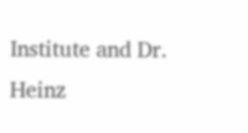Institute and Dr. Heinz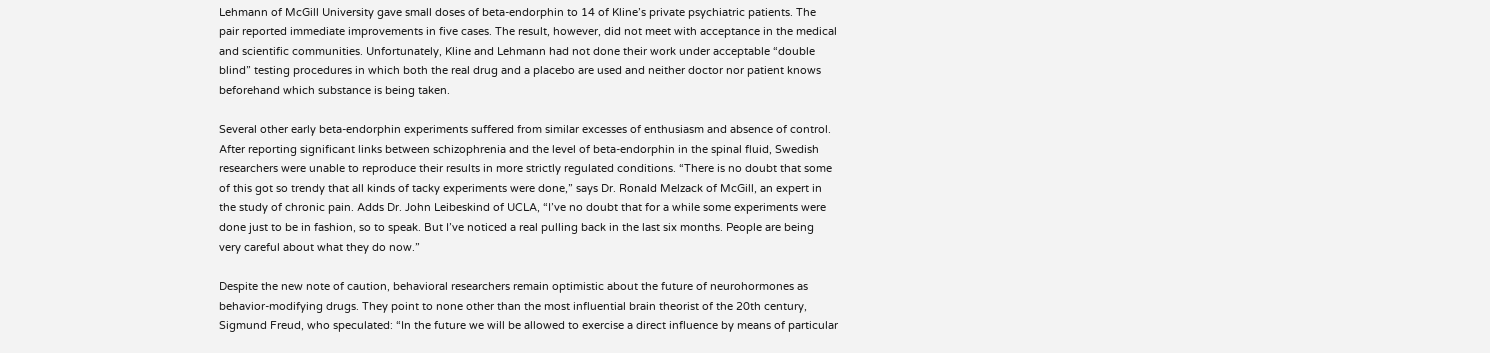Lehmann of McGill University gave small doses of beta-endorphin to 14 of Kline’s private psychiatric patients. The pair reported immediate improvements in five cases. The result, however, did not meet with acceptance in the medical and scientific communities. Unfortunately, Kline and Lehmann had not done their work under acceptable “double blind” testing procedures in which both the real drug and a placebo are used and neither doctor nor patient knows beforehand which substance is being taken.

Several other early beta-endorphin experiments suffered from similar excesses of enthusiasm and absence of control. After reporting significant links between schizophrenia and the level of beta-endorphin in the spinal fluid, Swedish researchers were unable to reproduce their results in more strictly regulated conditions. “There is no doubt that some of this got so trendy that all kinds of tacky experiments were done,” says Dr. Ronald Melzack of McGill, an expert in the study of chronic pain. Adds Dr. John Leibeskind of UCLA, “I’ve no doubt that for a while some experiments were done just to be in fashion, so to speak. But I’ve noticed a real pulling back in the last six months. People are being very careful about what they do now.”

Despite the new note of caution, behavioral researchers remain optimistic about the future of neurohormones as behavior-modifying drugs. They point to none other than the most influential brain theorist of the 20th century, Sigmund Freud, who speculated: “In the future we will be allowed to exercise a direct influence by means of particular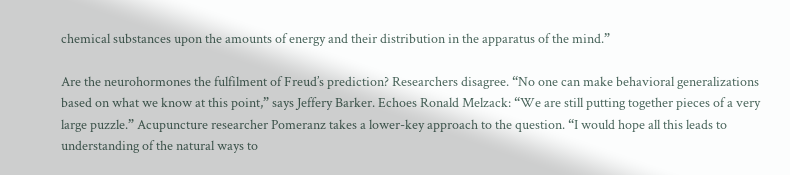chemical substances upon the amounts of energy and their distribution in the apparatus of the mind.”

Are the neurohormones the fulfilment of Freud’s prediction? Researchers disagree. “No one can make behavioral generalizations based on what we know at this point,” says Jeffery Barker. Echoes Ronald Melzack: “We are still putting together pieces of a very large puzzle.” Acupuncture researcher Pomeranz takes a lower-key approach to the question. “I would hope all this leads to understanding of the natural ways to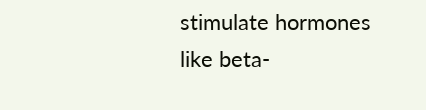stimulate hormones like beta-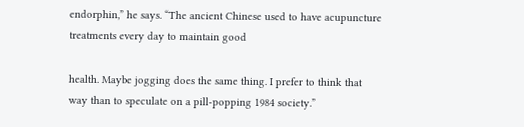endorphin,” he says. “The ancient Chinese used to have acupuncture treatments every day to maintain good

health. Maybe jogging does the same thing. I prefer to think that way than to speculate on a pill-popping 1984 society.”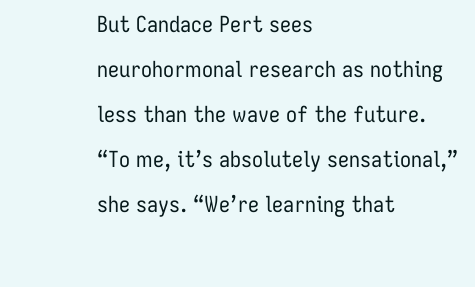But Candace Pert sees neurohormonal research as nothing less than the wave of the future. “To me, it’s absolutely sensational,” she says. “We’re learning that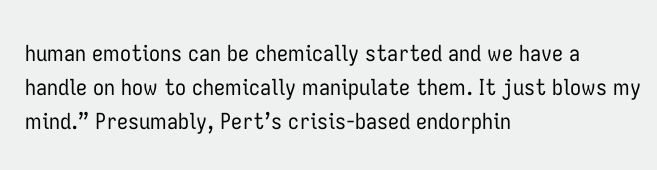human emotions can be chemically started and we have a handle on how to chemically manipulate them. It just blows my mind.” Presumably, Pert’s crisis-based endorphin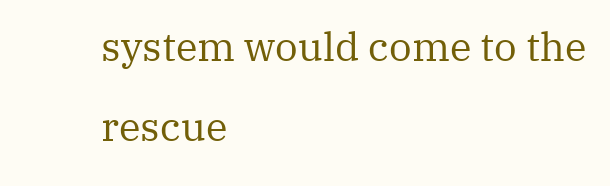system would come to the rescue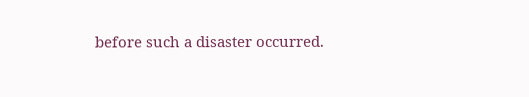before such a disaster occurred.